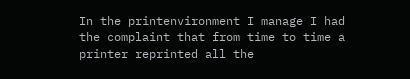In the printenvironment I manage I had the complaint that from time to time a printer reprinted all the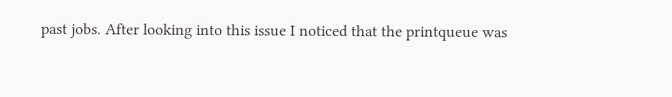past jobs. After looking into this issue I noticed that the printqueue was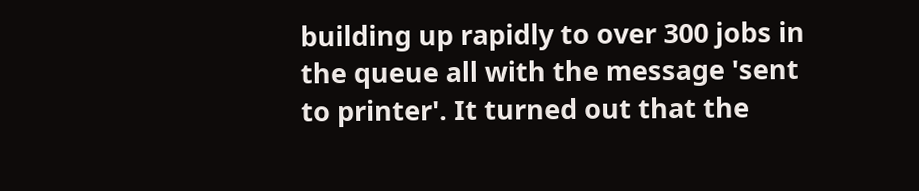building up rapidly to over 300 jobs in the queue all with the message 'sent to printer'. It turned out that the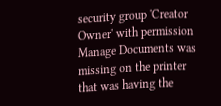security group 'Creator Owner' with permission Manage Documents was missing on the printer that was having the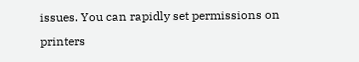issues. You can rapidly set permissions on printers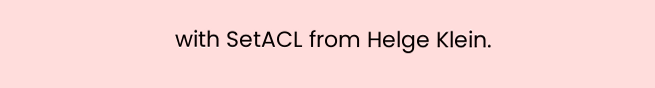with SetACL from Helge Klein.